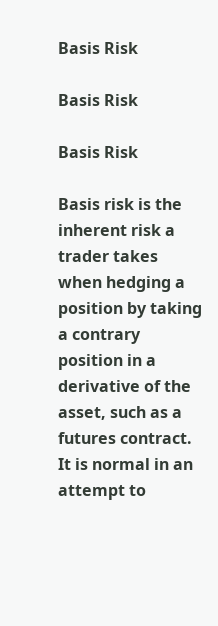Basis Risk

Basis Risk

Basis Risk

Basis risk is the inherent risk a trader takes when hedging a position by taking a contrary position in a derivative of the asset, such as a futures contract. It is normal in an attempt to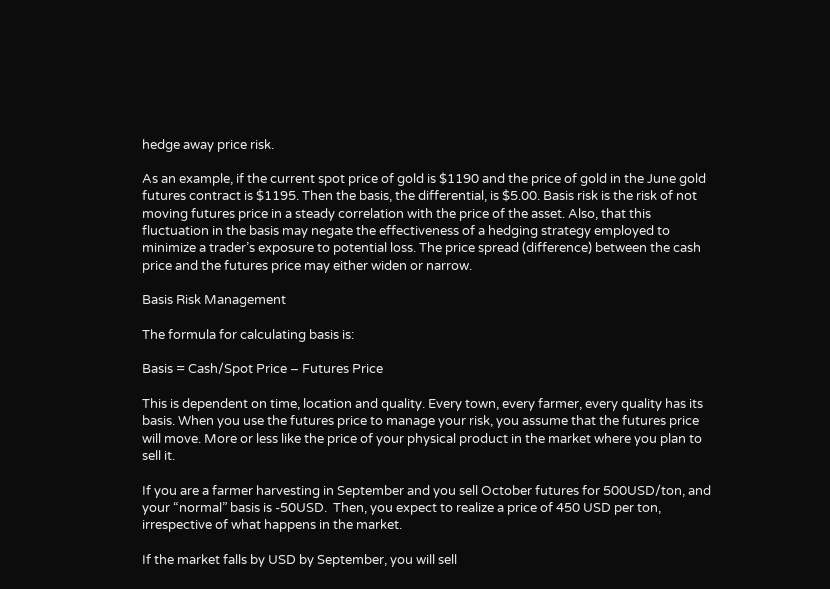hedge away price risk.

As an example, if the current spot price of gold is $1190 and the price of gold in the June gold futures contract is $1195. Then the basis, the differential, is $5.00. Basis risk is the risk of not moving futures price in a steady correlation with the price of the asset. Also, that this fluctuation in the basis may negate the effectiveness of a hedging strategy employed to minimize a trader’s exposure to potential loss. The price spread (difference) between the cash price and the futures price may either widen or narrow.

Basis Risk Management

The formula for calculating basis is:

Basis = Cash/Spot Price – Futures Price

This is dependent on time, location and quality. Every town, every farmer, every quality has its basis. When you use the futures price to manage your risk, you assume that the futures price will move. More or less like the price of your physical product in the market where you plan to sell it.

If you are a farmer harvesting in September and you sell October futures for 500USD/ton, and your “normal” basis is -50USD.  Then, you expect to realize a price of 450 USD per ton, irrespective of what happens in the market.

If the market falls by USD by September, you will sell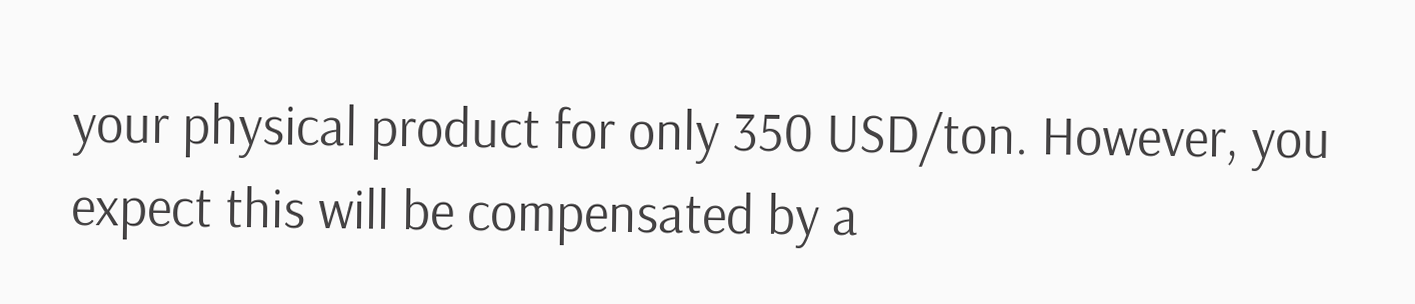your physical product for only 350 USD/ton. However, you expect this will be compensated by a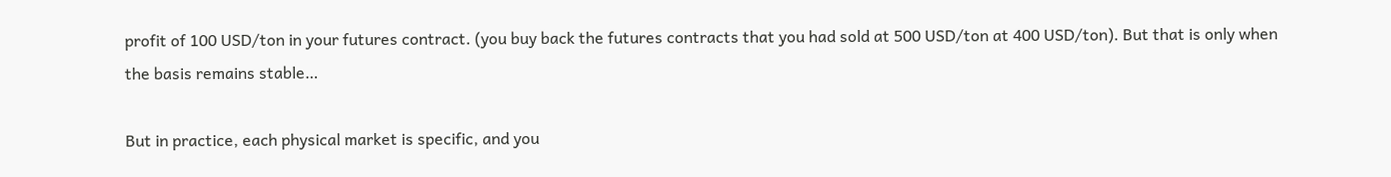profit of 100 USD/ton in your futures contract. (you buy back the futures contracts that you had sold at 500 USD/ton at 400 USD/ton). But that is only when the basis remains stable…

But in practice, each physical market is specific, and you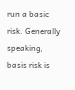run a basic risk. Generally speaking, basis risk is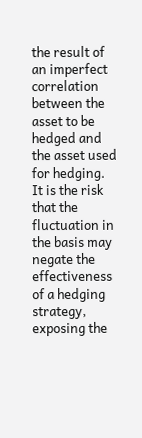the result of an imperfect correlation between the asset to be hedged and the asset used for hedging. It is the risk that the fluctuation in the basis may negate the effectiveness of a hedging strategy, exposing the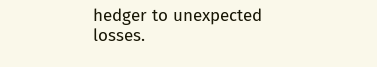hedger to unexpected losses.